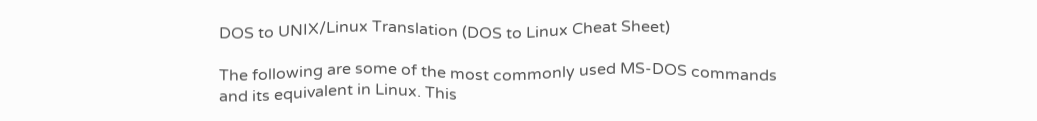DOS to UNIX/Linux Translation (DOS to Linux Cheat Sheet)

The following are some of the most commonly used MS-DOS commands and its equivalent in Linux. This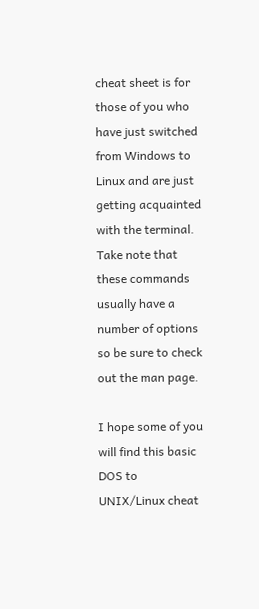cheat sheet is for those of you who have just switched from Windows to Linux and are just getting acquainted with the terminal. Take note that these commands usually have a number of options so be sure to check out the man page.

I hope some of you will find this basic DOS to UNIX/Linux cheat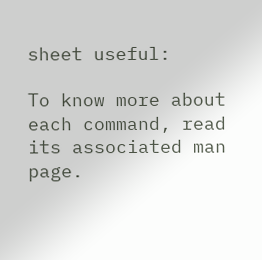sheet useful:

To know more about each command, read its associated man page.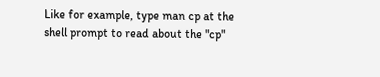Like for example, type man cp at the shell prompt to read about the "cp"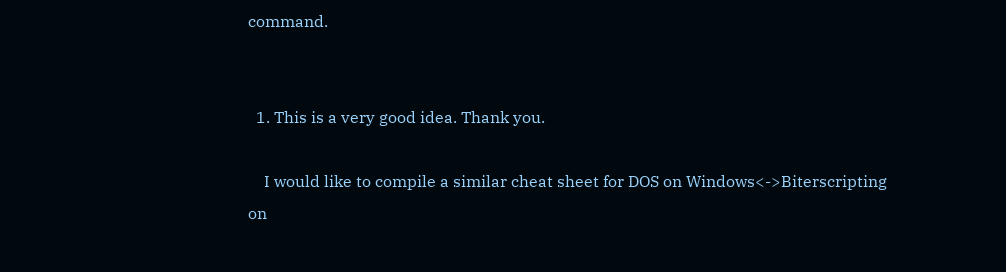command.


  1. This is a very good idea. Thank you.

    I would like to compile a similar cheat sheet for DOS on Windows<->Biterscripting on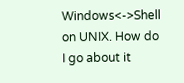Windows<->Shell on UNIX. How do I go about it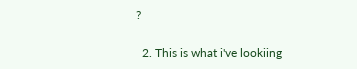?

  2. This is what i've lookiing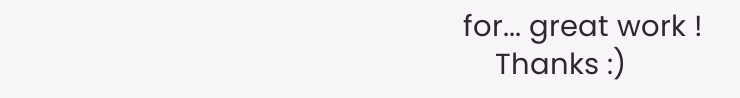for... great work !
    Thanks :)